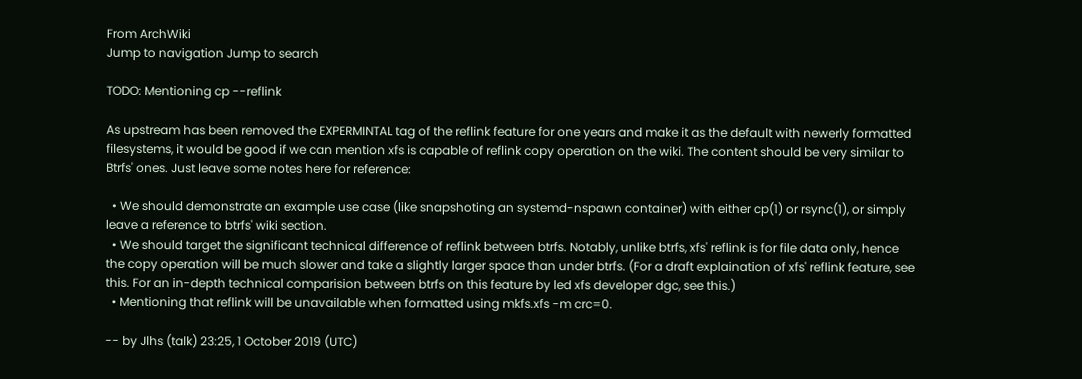From ArchWiki
Jump to navigation Jump to search

TODO: Mentioning cp --reflink

As upstream has been removed the EXPERMINTAL tag of the reflink feature for one years and make it as the default with newerly formatted filesystems, it would be good if we can mention xfs is capable of reflink copy operation on the wiki. The content should be very similar to Btrfs' ones. Just leave some notes here for reference:

  • We should demonstrate an example use case (like snapshoting an systemd-nspawn container) with either cp(1) or rsync(1), or simply leave a reference to btrfs' wiki section.
  • We should target the significant technical difference of reflink between btrfs. Notably, unlike btrfs, xfs' reflink is for file data only, hence the copy operation will be much slower and take a slightly larger space than under btrfs. (For a draft explaination of xfs' reflink feature, see this. For an in-depth technical comparision between btrfs on this feature by led xfs developer dgc, see this.)
  • Mentioning that reflink will be unavailable when formatted using mkfs.xfs -m crc=0.

-- by Jlhs (talk) 23:25, 1 October 2019 (UTC)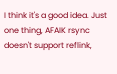I think it's a good idea. Just one thing, AFAIK rsync doesn't support reflink,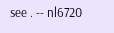see . -- nl6720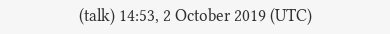(talk) 14:53, 2 October 2019 (UTC)